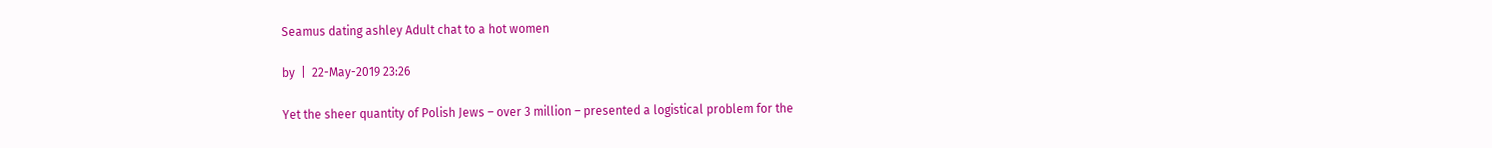Seamus dating ashley Adult chat to a hot women

by  |  22-May-2019 23:26

Yet the sheer quantity of Polish Jews – over 3 million – presented a logistical problem for the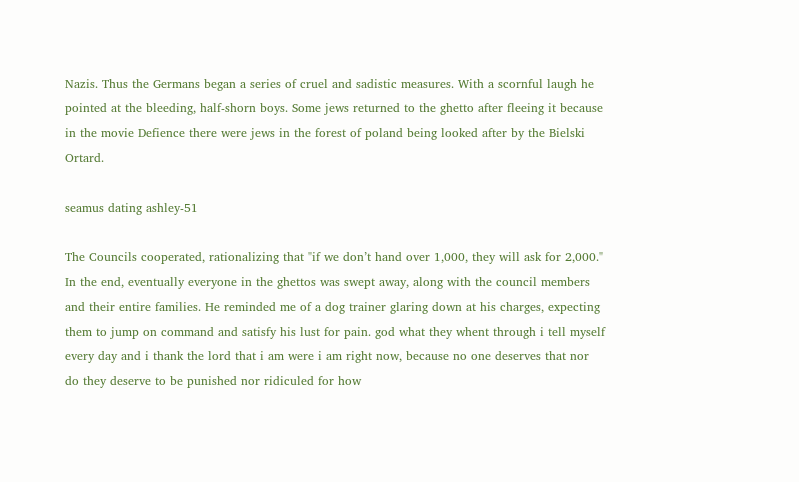Nazis. Thus the Germans began a series of cruel and sadistic measures. With a scornful laugh he pointed at the bleeding, half-shorn boys. Some jews returned to the ghetto after fleeing it because in the movie Defience there were jews in the forest of poland being looked after by the Bielski Ortard.

seamus dating ashley-51

The Councils cooperated, rationalizing that "if we don’t hand over 1,000, they will ask for 2,000." In the end, eventually everyone in the ghettos was swept away, along with the council members and their entire families. He reminded me of a dog trainer glaring down at his charges, expecting them to jump on command and satisfy his lust for pain. god what they whent through i tell myself every day and i thank the lord that i am were i am right now, because no one deserves that nor do they deserve to be punished nor ridiculed for how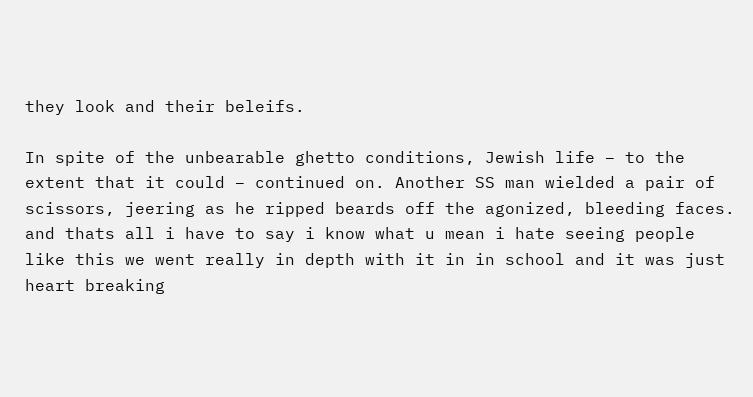they look and their beleifs.

In spite of the unbearable ghetto conditions, Jewish life – to the extent that it could – continued on. Another SS man wielded a pair of scissors, jeering as he ripped beards off the agonized, bleeding faces. and thats all i have to say i know what u mean i hate seeing people like this we went really in depth with it in in school and it was just heart breaking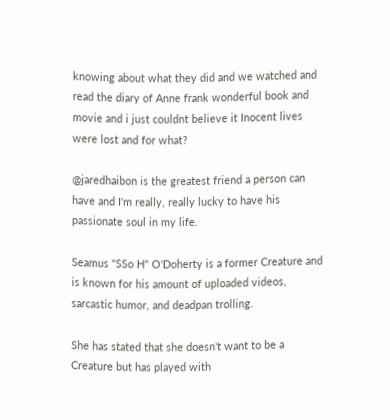knowing about what they did and we watched and read the diary of Anne frank wonderful book and movie and i just couldnt believe it Inocent lives were lost and for what?

@jaredhaibon is the greatest friend a person can have and I'm really, really lucky to have his passionate soul in my life.

Seamus "SSo H" O'Doherty is a former Creature and is known for his amount of uploaded videos, sarcastic humor, and deadpan trolling.

She has stated that she doesn't want to be a Creature but has played with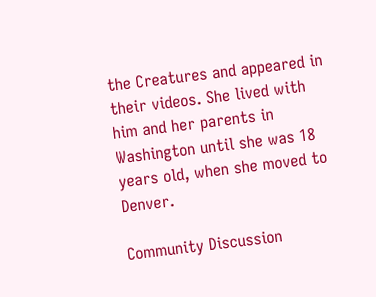the Creatures and appeared in their videos. She lived with him and her parents in Washington until she was 18 years old, when she moved to Denver.

Community Discussion